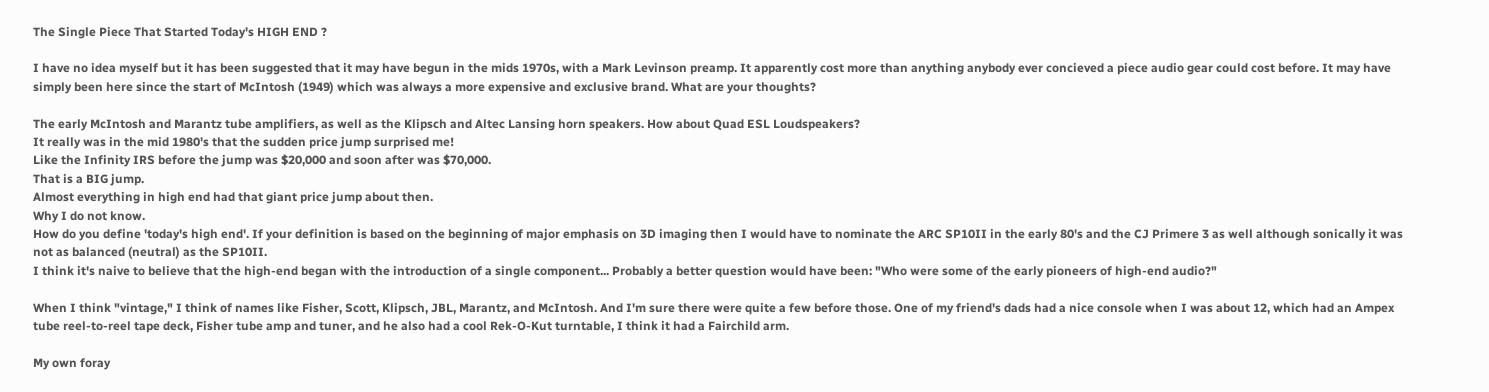The Single Piece That Started Today's HIGH END ?

I have no idea myself but it has been suggested that it may have begun in the mids 1970s, with a Mark Levinson preamp. It apparently cost more than anything anybody ever concieved a piece audio gear could cost before. It may have simply been here since the start of McIntosh (1949) which was always a more expensive and exclusive brand. What are your thoughts?

The early McIntosh and Marantz tube amplifiers, as well as the Klipsch and Altec Lansing horn speakers. How about Quad ESL Loudspeakers?
It really was in the mid 1980's that the sudden price jump surprised me!
Like the Infinity IRS before the jump was $20,000 and soon after was $70,000.
That is a BIG jump.
Almost everything in high end had that giant price jump about then.
Why I do not know.
How do you define 'today's high end'. If your definition is based on the beginning of major emphasis on 3D imaging then I would have to nominate the ARC SP10II in the early 80's and the CJ Primere 3 as well although sonically it was not as balanced (neutral) as the SP10II.
I think it's naive to believe that the high-end began with the introduction of a single component... Probably a better question would have been: "Who were some of the early pioneers of high-end audio?"

When I think "vintage," I think of names like Fisher, Scott, Klipsch, JBL, Marantz, and McIntosh. And I'm sure there were quite a few before those. One of my friend's dads had a nice console when I was about 12, which had an Ampex tube reel-to-reel tape deck, Fisher tube amp and tuner, and he also had a cool Rek-O-Kut turntable, I think it had a Fairchild arm.

My own foray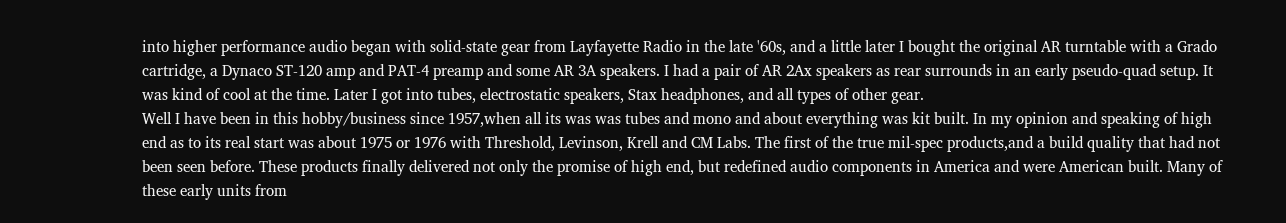into higher performance audio began with solid-state gear from Layfayette Radio in the late '60s, and a little later I bought the original AR turntable with a Grado cartridge, a Dynaco ST-120 amp and PAT-4 preamp and some AR 3A speakers. I had a pair of AR 2Ax speakers as rear surrounds in an early pseudo-quad setup. It was kind of cool at the time. Later I got into tubes, electrostatic speakers, Stax headphones, and all types of other gear.
Well I have been in this hobby/business since 1957,when all its was was tubes and mono and about everything was kit built. In my opinion and speaking of high end as to its real start was about 1975 or 1976 with Threshold, Levinson, Krell and CM Labs. The first of the true mil-spec products,and a build quality that had not been seen before. These products finally delivered not only the promise of high end, but redefined audio components in America and were American built. Many of these early units from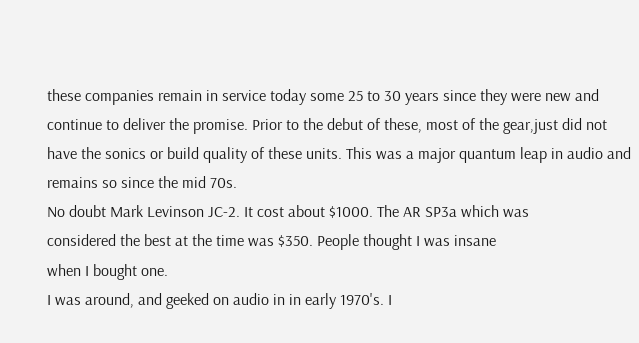these companies remain in service today some 25 to 30 years since they were new and continue to deliver the promise. Prior to the debut of these, most of the gear,just did not have the sonics or build quality of these units. This was a major quantum leap in audio and remains so since the mid 70s.
No doubt Mark Levinson JC-2. It cost about $1000. The AR SP3a which was
considered the best at the time was $350. People thought I was insane
when I bought one.
I was around, and geeked on audio in in early 1970's. I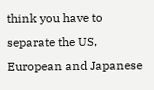think you have to separate the US, European and Japanese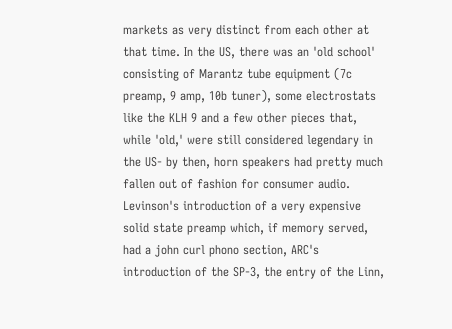markets as very distinct from each other at that time. In the US, there was an 'old school' consisting of Marantz tube equipment (7c preamp, 9 amp, 10b tuner), some electrostats like the KLH 9 and a few other pieces that, while 'old,' were still considered legendary in the US- by then, horn speakers had pretty much fallen out of fashion for consumer audio.
Levinson's introduction of a very expensive solid state preamp which, if memory served, had a john curl phono section, ARC's introduction of the SP-3, the entry of the Linn,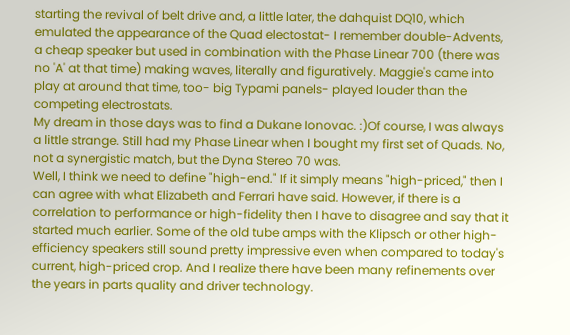starting the revival of belt drive and, a little later, the dahquist DQ10, which emulated the appearance of the Quad electostat- I remember double-Advents, a cheap speaker but used in combination with the Phase Linear 700 (there was no 'A' at that time) making waves, literally and figuratively. Maggie's came into play at around that time, too- big Typami panels- played louder than the competing electrostats.
My dream in those days was to find a Dukane Ionovac. :)Of course, I was always a little strange. Still had my Phase Linear when I bought my first set of Quads. No, not a synergistic match, but the Dyna Stereo 70 was.
Well, I think we need to define "high-end." If it simply means "high-priced," then I can agree with what Elizabeth and Ferrari have said. However, if there is a correlation to performance or high-fidelity then I have to disagree and say that it started much earlier. Some of the old tube amps with the Klipsch or other high-efficiency speakers still sound pretty impressive even when compared to today's current, high-priced crop. And I realize there have been many refinements over the years in parts quality and driver technology.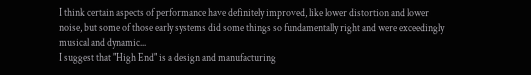I think certain aspects of performance have definitely improved, like lower distortion and lower noise, but some of those early systems did some things so fundamentally right and were exceedingly musical and dynamic...
I suggest that "High End" is a design and manufacturing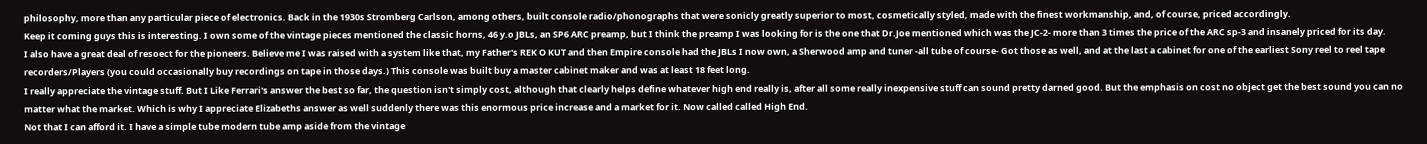philosophy, more than any particular piece of electronics. Back in the 1930s Stromberg Carlson, among others, built console radio/phonographs that were sonicly greatly superior to most, cosmetically styled, made with the finest workmanship, and, of course, priced accordingly.
Keep it coming guys this is interesting. I own some of the vintage pieces mentioned the classic horns, 46 y.o JBLs, an SP6 ARC preamp, but I think the preamp I was looking for is the one that Dr.Joe mentioned which was the JC-2- more than 3 times the price of the ARC sp-3 and insanely priced for its day.
I also have a great deal of resoect for the pioneers. Believe me I was raised with a system like that, my Father's REK O KUT and then Empire console had the JBLs I now own, a Sherwood amp and tuner -all tube of course- Got those as well, and at the last a cabinet for one of the earliest Sony reel to reel tape recorders/Players (you could occasionally buy recordings on tape in those days.) This console was built buy a master cabinet maker and was at least 18 feet long.
I really appreciate the vintage stuff. But I Like Ferrari's answer the best so far, the question isn't simply cost, although that clearly helps define whatever high end really is, after all some really inexpensive stuff can sound pretty darned good. But the emphasis on cost no object get the best sound you can no matter what the market. Which is why I appreciate Elizabeths answer as well suddenly there was this enormous price increase and a market for it. Now called called High End.
Not that I can afford it. I have a simple tube modern tube amp aside from the vintage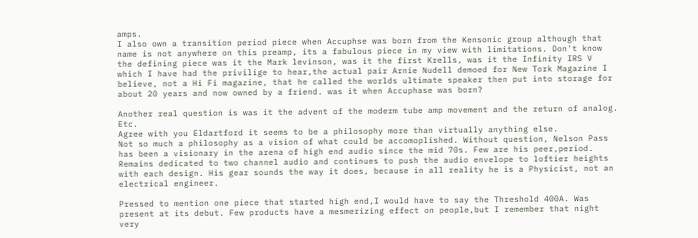amps.
I also own a transition period piece when Accuphse was born from the Kensonic group although that name is not anywhere on this preamp, its a fabulous piece in my view with limitations. Don't know the defining piece was it the Mark levinson, was it the first Krells, was it the Infinity IRS V which I have had the privilige to hear,the actual pair Arnie Nudell demoed for New Tork Magazine I believe, not a Hi Fi magazine, that he called the worlds ultimate speaker then put into storage for about 20 years and now owned by a friend. was it when Accuphase was born?

Another real question is was it the advent of the moderm tube amp movement and the return of analog. Etc.
Agree with you Eldartford it seems to be a philosophy more than virtually anything else.
Not so much a philosophy as a vision of what could be accomoplished. Without question, Nelson Pass has been a visionary in the arena of high end audio since the mid 70s. Few are his peer,period. Remains dedicated to two channel audio and continues to push the audio envelope to loftier heights with each design. His gear sounds the way it does, because in all reality he is a Physicist, not an electrical engineer.

Pressed to mention one piece that started high end,I would have to say the Threshold 400A. Was present at its debut. Few products have a mesmerizing effect on people,but I remember that night very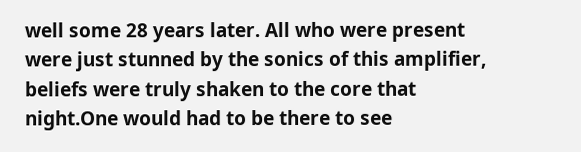well some 28 years later. All who were present were just stunned by the sonics of this amplifier, beliefs were truly shaken to the core that night.One would had to be there to see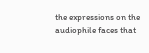the expressions on the audiophile faces that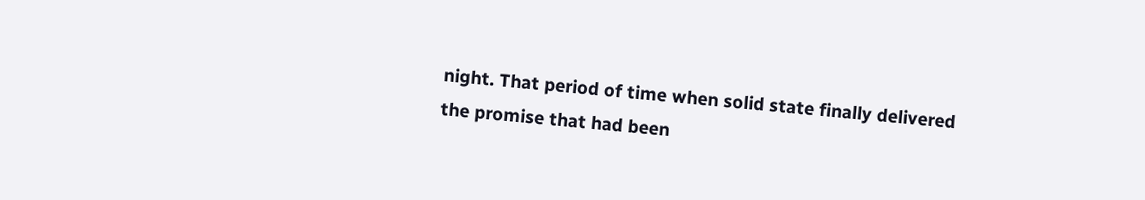night. That period of time when solid state finally delivered the promise that had been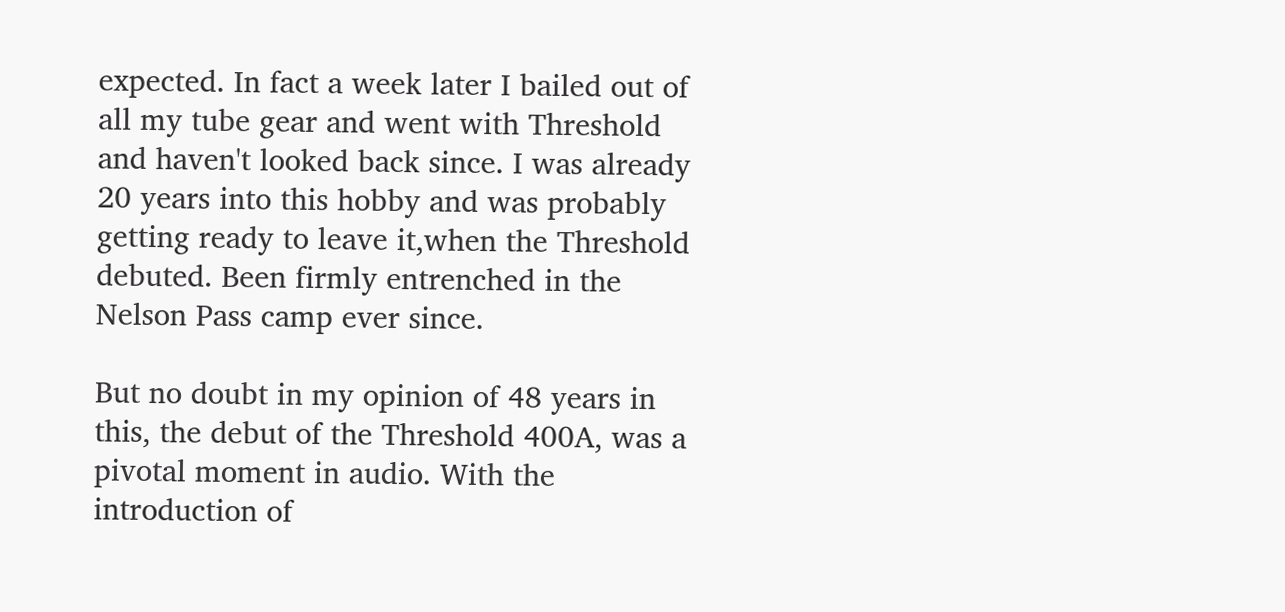expected. In fact a week later I bailed out of all my tube gear and went with Threshold and haven't looked back since. I was already 20 years into this hobby and was probably getting ready to leave it,when the Threshold debuted. Been firmly entrenched in the Nelson Pass camp ever since.

But no doubt in my opinion of 48 years in this, the debut of the Threshold 400A, was a pivotal moment in audio. With the introduction of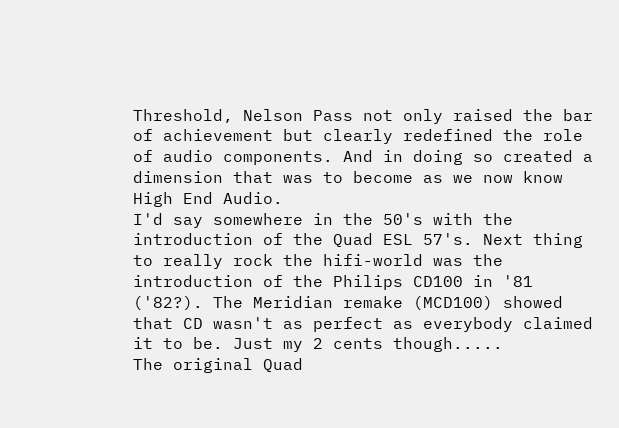Threshold, Nelson Pass not only raised the bar of achievement but clearly redefined the role of audio components. And in doing so created a dimension that was to become as we now know High End Audio.
I'd say somewhere in the 50's with the introduction of the Quad ESL 57's. Next thing to really rock the hifi-world was the introduction of the Philips CD100 in '81 ('82?). The Meridian remake (MCD100) showed that CD wasn't as perfect as everybody claimed it to be. Just my 2 cents though.....
The original Quad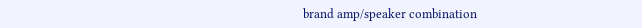brand amp/speaker combination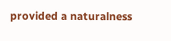provided a naturalness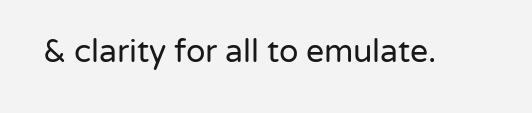& clarity for all to emulate.